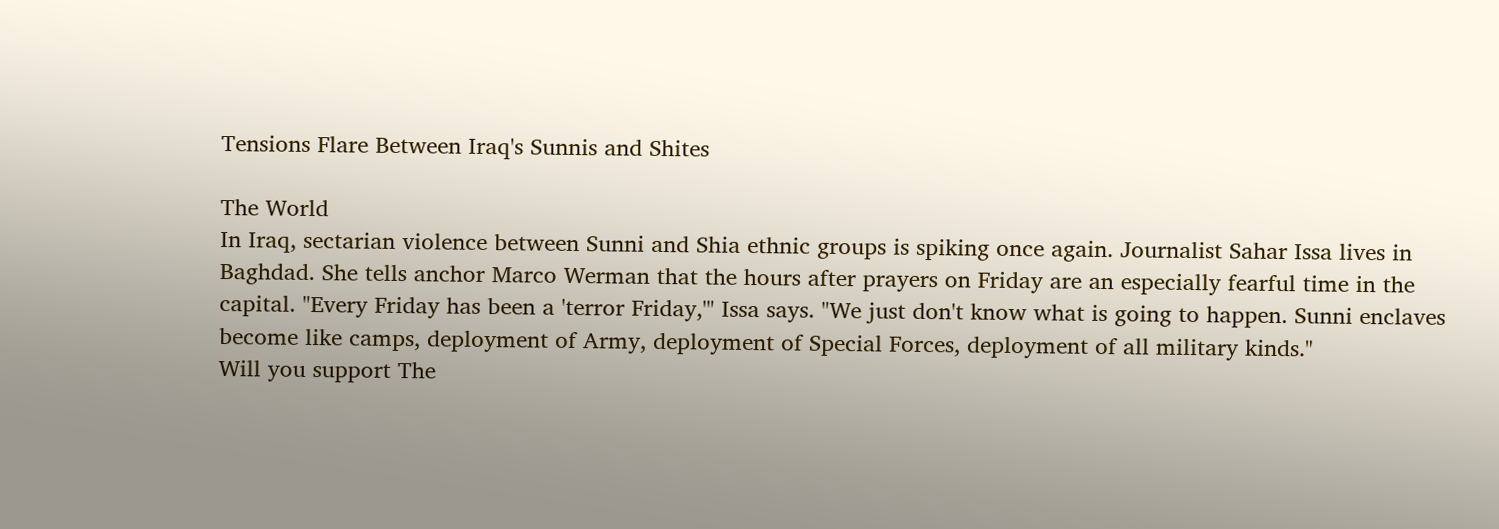Tensions Flare Between Iraq's Sunnis and Shites

The World
In Iraq, sectarian violence between Sunni and Shia ethnic groups is spiking once again. Journalist Sahar Issa lives in Baghdad. She tells anchor Marco Werman that the hours after prayers on Friday are an especially fearful time in the capital. "Every Friday has been a 'terror Friday,'" Issa says. "We just don't know what is going to happen. Sunni enclaves become like camps, deployment of Army, deployment of Special Forces, deployment of all military kinds."
Will you support The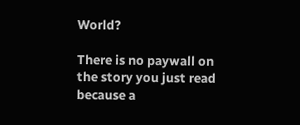World?

There is no paywall on the story you just read because a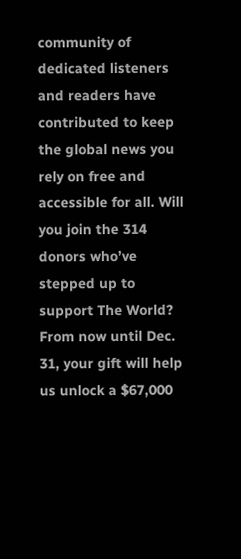community of dedicated listeners and readers have contributed to keep the global news you rely on free and accessible for all. Will you join the 314 donors who’ve stepped up to support The World? From now until Dec. 31, your gift will help us unlock a $67,000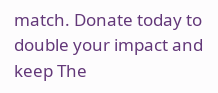match. Donate today to double your impact and keep The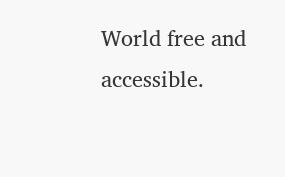World free and accessible.